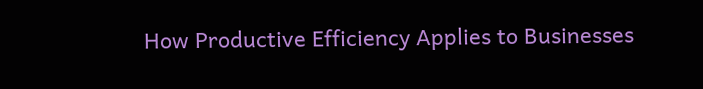How Productive Efficiency Applies to Businesses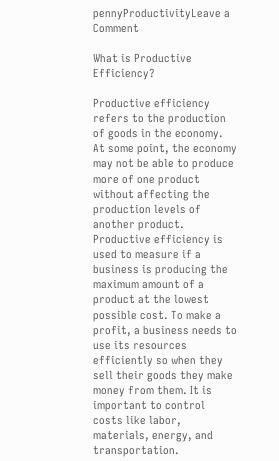pennyProductivityLeave a Comment

What is Productive Efficiency?

Productive efficiency refers to the production of goods in the economy. At some point, the economy may not be able to produce more of one product without affecting the production levels of another product.
Productive efficiency is used to measure if a business is producing the maximum amount of a product at the lowest possible cost. To make a profit, a business needs to use its resources efficiently so when they sell their goods they make money from them. It is important to control costs like labor, materials, energy, and transportation.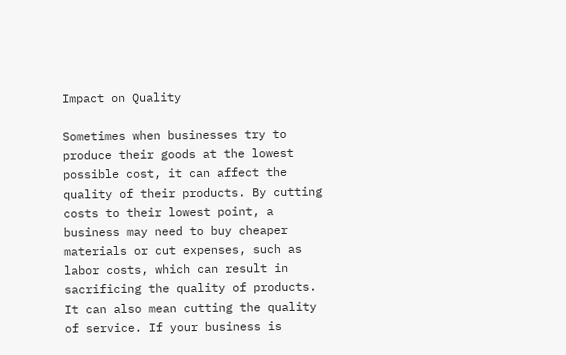Impact on Quality

Sometimes when businesses try to produce their goods at the lowest possible cost, it can affect the quality of their products. By cutting costs to their lowest point, a business may need to buy cheaper materials or cut expenses, such as labor costs, which can result in sacrificing the quality of products.
It can also mean cutting the quality of service. If your business is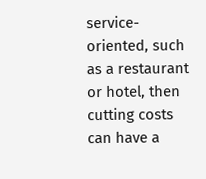service-oriented, such as a restaurant or hotel, then cutting costs can have a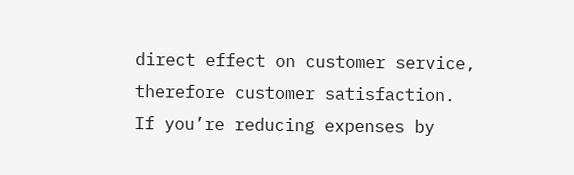direct effect on customer service, therefore customer satisfaction. If you’re reducing expenses by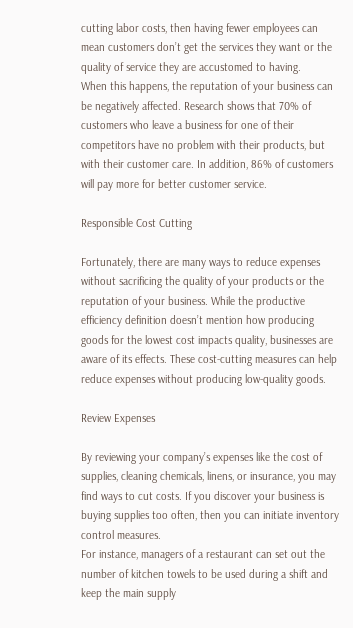cutting labor costs, then having fewer employees can mean customers don’t get the services they want or the quality of service they are accustomed to having.
When this happens, the reputation of your business can be negatively affected. Research shows that 70% of customers who leave a business for one of their competitors have no problem with their products, but with their customer care. In addition, 86% of customers will pay more for better customer service.

Responsible Cost Cutting

Fortunately, there are many ways to reduce expenses without sacrificing the quality of your products or the reputation of your business. While the productive efficiency definition doesn’t mention how producing goods for the lowest cost impacts quality, businesses are aware of its effects. These cost-cutting measures can help reduce expenses without producing low-quality goods.

Review Expenses

By reviewing your company’s expenses like the cost of supplies, cleaning chemicals, linens, or insurance, you may find ways to cut costs. If you discover your business is buying supplies too often, then you can initiate inventory control measures.
For instance, managers of a restaurant can set out the number of kitchen towels to be used during a shift and keep the main supply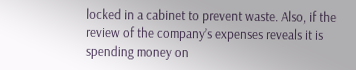locked in a cabinet to prevent waste. Also, if the review of the company’s expenses reveals it is spending money on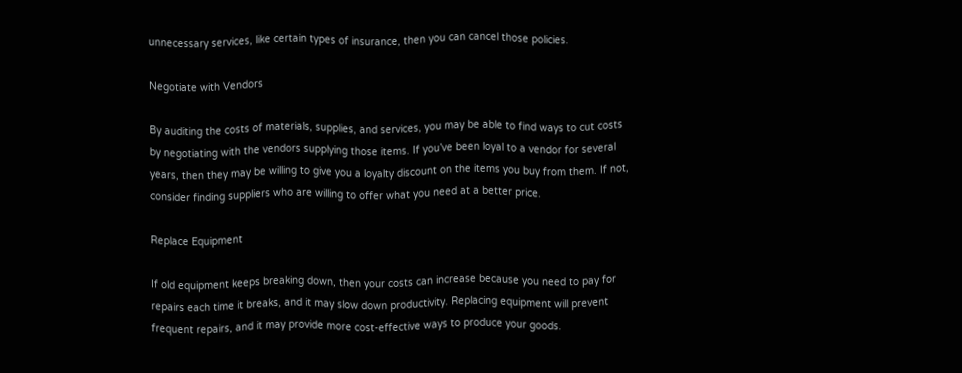unnecessary services, like certain types of insurance, then you can cancel those policies.

Negotiate with Vendors

By auditing the costs of materials, supplies, and services, you may be able to find ways to cut costs by negotiating with the vendors supplying those items. If you’ve been loyal to a vendor for several years, then they may be willing to give you a loyalty discount on the items you buy from them. If not, consider finding suppliers who are willing to offer what you need at a better price.

Replace Equipment

If old equipment keeps breaking down, then your costs can increase because you need to pay for repairs each time it breaks, and it may slow down productivity. Replacing equipment will prevent frequent repairs, and it may provide more cost-effective ways to produce your goods.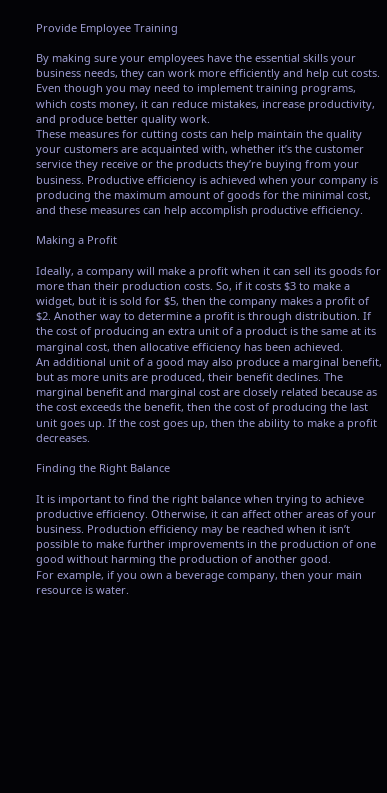Provide Employee Training

By making sure your employees have the essential skills your business needs, they can work more efficiently and help cut costs. Even though you may need to implement training programs, which costs money, it can reduce mistakes, increase productivity, and produce better quality work.
These measures for cutting costs can help maintain the quality your customers are acquainted with, whether it’s the customer service they receive or the products they’re buying from your business. Productive efficiency is achieved when your company is producing the maximum amount of goods for the minimal cost, and these measures can help accomplish productive efficiency.

Making a Profit

Ideally, a company will make a profit when it can sell its goods for more than their production costs. So, if it costs $3 to make a widget, but it is sold for $5, then the company makes a profit of $2. Another way to determine a profit is through distribution. If the cost of producing an extra unit of a product is the same at its marginal cost, then allocative efficiency has been achieved.
An additional unit of a good may also produce a marginal benefit, but as more units are produced, their benefit declines. The marginal benefit and marginal cost are closely related because as the cost exceeds the benefit, then the cost of producing the last unit goes up. If the cost goes up, then the ability to make a profit decreases.

Finding the Right Balance

It is important to find the right balance when trying to achieve productive efficiency. Otherwise, it can affect other areas of your business. Production efficiency may be reached when it isn’t possible to make further improvements in the production of one good without harming the production of another good.
For example, if you own a beverage company, then your main resource is water.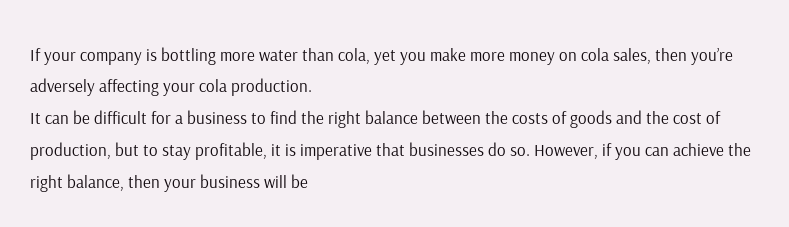If your company is bottling more water than cola, yet you make more money on cola sales, then you’re adversely affecting your cola production.
It can be difficult for a business to find the right balance between the costs of goods and the cost of production, but to stay profitable, it is imperative that businesses do so. However, if you can achieve the right balance, then your business will be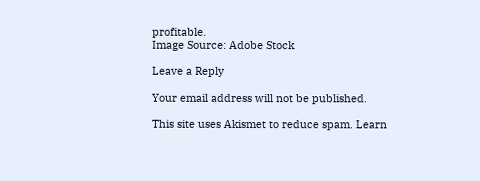profitable.
Image Source: Adobe Stock

Leave a Reply

Your email address will not be published.

This site uses Akismet to reduce spam. Learn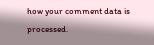how your comment data is processed.